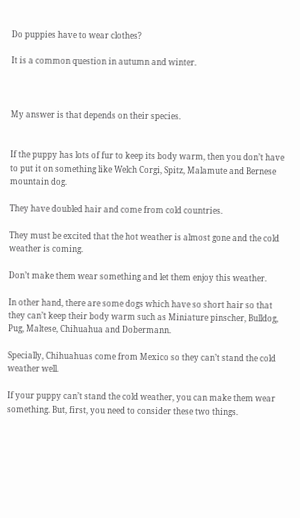Do puppies have to wear clothes?

It is a common question in autumn and winter.



My answer is that depends on their species.


If the puppy has lots of fur to keep its body warm, then you don’t have to put it on something like Welch Corgi, Spitz, Malamute and Bernese mountain dog.

They have doubled hair and come from cold countries.

They must be excited that the hot weather is almost gone and the cold weather is coming.

Don’t make them wear something and let them enjoy this weather.

In other hand, there are some dogs which have so short hair so that they can’t keep their body warm such as Miniature pinscher, Bulldog, Pug, Maltese, Chihuahua and Dobermann.

Specially, Chihuahuas come from Mexico so they can’t stand the cold weather well.

If your puppy can’t stand the cold weather, you can make them wear something. But, first, you need to consider these two things.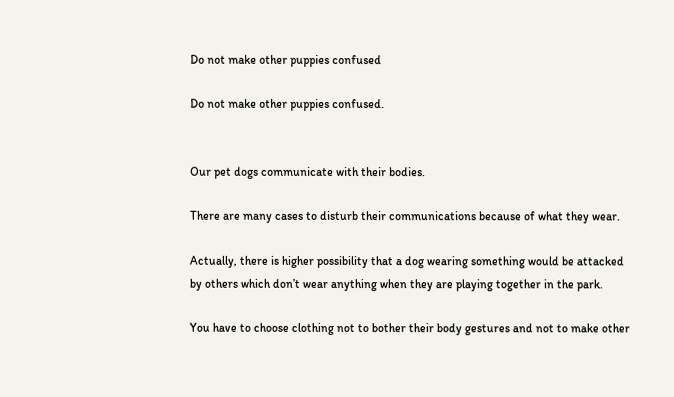Do not make other puppies confused

Do not make other puppies confused.


Our pet dogs communicate with their bodies.

There are many cases to disturb their communications because of what they wear.

Actually, there is higher possibility that a dog wearing something would be attacked by others which don’t wear anything when they are playing together in the park.

You have to choose clothing not to bother their body gestures and not to make other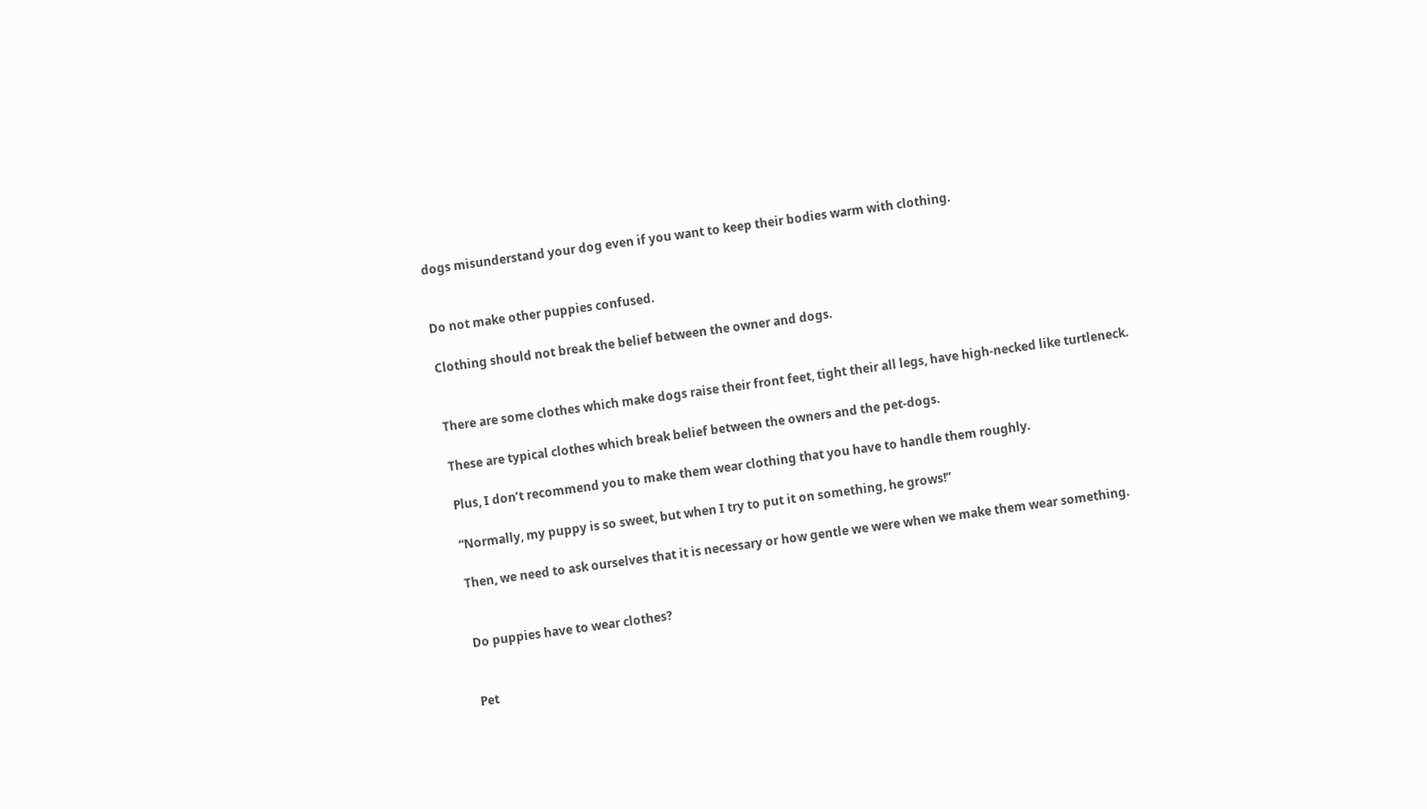dogs misunderstand your dog even if you want to keep their bodies warm with clothing.


Do not make other puppies confused.

Clothing should not break the belief between the owner and dogs.


There are some clothes which make dogs raise their front feet, tight their all legs, have high-necked like turtleneck.

These are typical clothes which break belief between the owners and the pet-dogs.

Plus, I don’t recommend you to make them wear clothing that you have to handle them roughly.

“Normally, my puppy is so sweet, but when I try to put it on something, he grows!”

Then, we need to ask ourselves that it is necessary or how gentle we were when we make them wear something.


Do puppies have to wear clothes?


Pet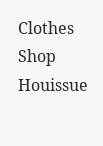Clothes Shop Houissue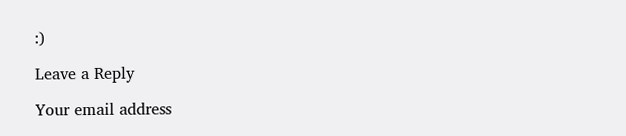:)

Leave a Reply

Your email address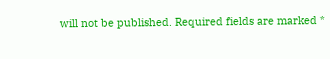will not be published. Required fields are marked *